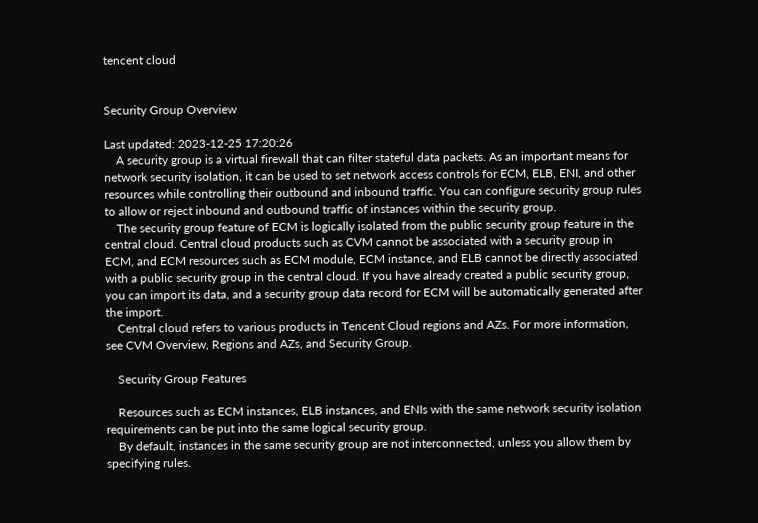tencent cloud


Security Group Overview

Last updated: 2023-12-25 17:20:26
    A security group is a virtual firewall that can filter stateful data packets. As an important means for network security isolation, it can be used to set network access controls for ECM, ELB, ENI, and other resources while controlling their outbound and inbound traffic. You can configure security group rules to allow or reject inbound and outbound traffic of instances within the security group.
    The security group feature of ECM is logically isolated from the public security group feature in the central cloud. Central cloud products such as CVM cannot be associated with a security group in ECM, and ECM resources such as ECM module, ECM instance, and ELB cannot be directly associated with a public security group in the central cloud. If you have already created a public security group, you can import its data, and a security group data record for ECM will be automatically generated after the import.
    Central cloud refers to various products in Tencent Cloud regions and AZs. For more information, see CVM Overview, Regions and AZs, and Security Group.

    Security Group Features

    Resources such as ECM instances, ELB instances, and ENIs with the same network security isolation requirements can be put into the same logical security group.
    By default, instances in the same security group are not interconnected, unless you allow them by specifying rules.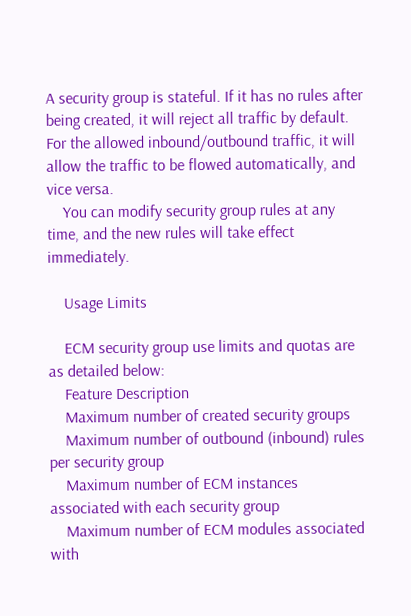A security group is stateful. If it has no rules after being created, it will reject all traffic by default. For the allowed inbound/outbound traffic, it will allow the traffic to be flowed automatically, and vice versa.
    You can modify security group rules at any time, and the new rules will take effect immediately.

    Usage Limits

    ECM security group use limits and quotas are as detailed below:
    Feature Description
    Maximum number of created security groups
    Maximum number of outbound (inbound) rules per security group
    Maximum number of ECM instances associated with each security group
    Maximum number of ECM modules associated with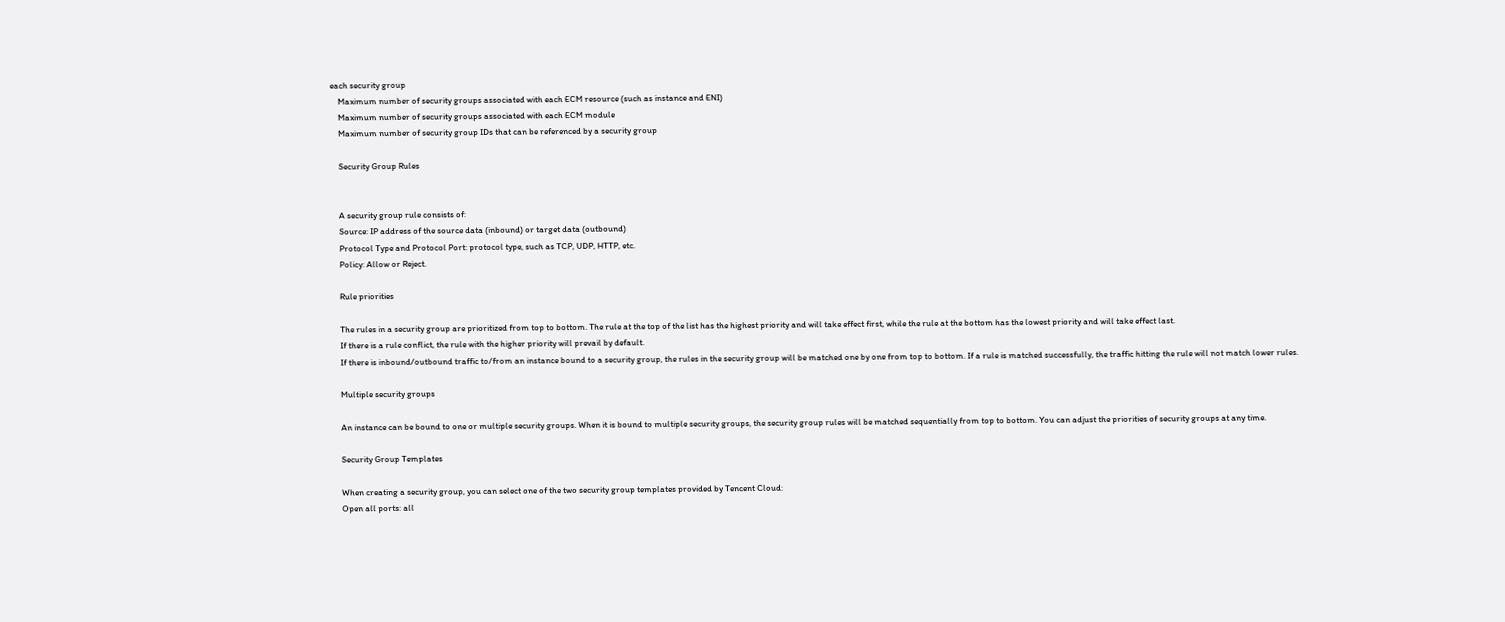each security group
    Maximum number of security groups associated with each ECM resource (such as instance and ENI)
    Maximum number of security groups associated with each ECM module
    Maximum number of security group IDs that can be referenced by a security group

    Security Group Rules


    A security group rule consists of:
    Source: IP address of the source data (inbound) or target data (outbound)
    Protocol Type and Protocol Port: protocol type, such as TCP, UDP, HTTP, etc.
    Policy: Allow or Reject.

    Rule priorities

    The rules in a security group are prioritized from top to bottom. The rule at the top of the list has the highest priority and will take effect first, while the rule at the bottom has the lowest priority and will take effect last.
    If there is a rule conflict, the rule with the higher priority will prevail by default.
    If there is inbound/outbound traffic to/from an instance bound to a security group, the rules in the security group will be matched one by one from top to bottom. If a rule is matched successfully, the traffic hitting the rule will not match lower rules.

    Multiple security groups

    An instance can be bound to one or multiple security groups. When it is bound to multiple security groups, the security group rules will be matched sequentially from top to bottom. You can adjust the priorities of security groups at any time.

    Security Group Templates

    When creating a security group, you can select one of the two security group templates provided by Tencent Cloud:
    Open all ports: all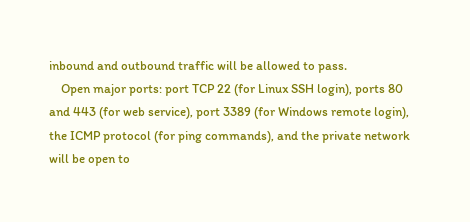inbound and outbound traffic will be allowed to pass.
    Open major ports: port TCP 22 (for Linux SSH login), ports 80 and 443 (for web service), port 3389 (for Windows remote login), the ICMP protocol (for ping commands), and the private network will be open to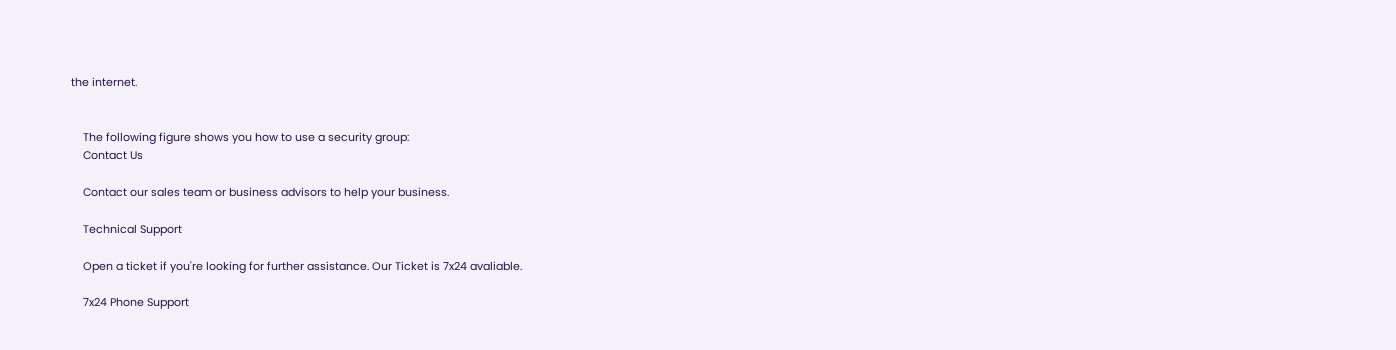the internet.


    The following figure shows you how to use a security group:
    Contact Us

    Contact our sales team or business advisors to help your business.

    Technical Support

    Open a ticket if you're looking for further assistance. Our Ticket is 7x24 avaliable.

    7x24 Phone Support